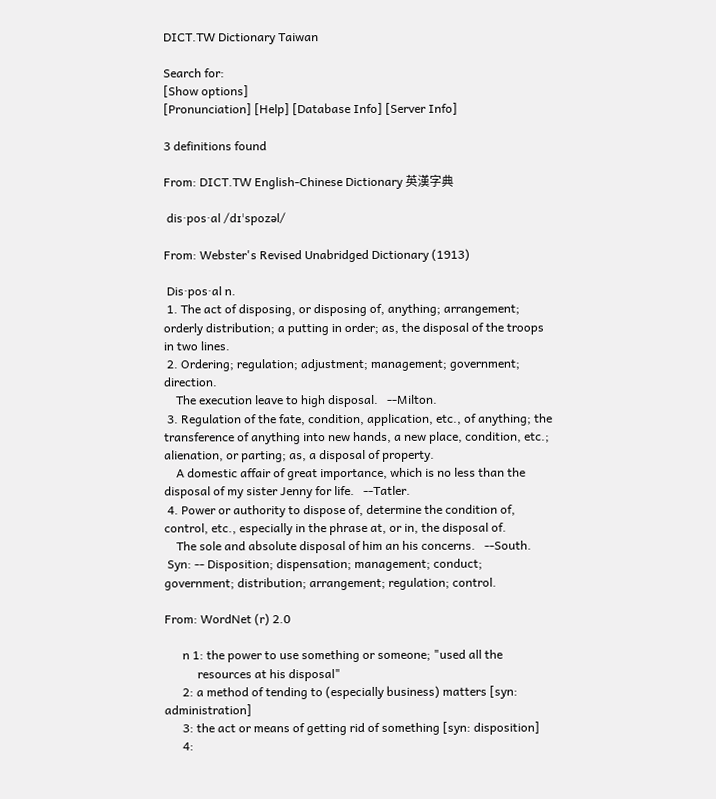DICT.TW Dictionary Taiwan

Search for:
[Show options]
[Pronunciation] [Help] [Database Info] [Server Info]

3 definitions found

From: DICT.TW English-Chinese Dictionary 英漢字典

 dis·pos·al /dɪˈspozəl/

From: Webster's Revised Unabridged Dictionary (1913)

 Dis·pos·al n.
 1. The act of disposing, or disposing of, anything; arrangement; orderly distribution; a putting in order; as, the disposal of the troops in two lines.
 2. Ordering; regulation; adjustment; management; government; direction.
    The execution leave to high disposal.   --Milton.
 3. Regulation of the fate, condition, application, etc., of anything; the transference of anything into new hands, a new place, condition, etc.; alienation, or parting; as, a disposal of property.
    A domestic affair of great importance, which is no less than the disposal of my sister Jenny for life.   --Tatler.
 4. Power or authority to dispose of, determine the condition of, control, etc., especially in the phrase at, or in, the disposal of.
    The sole and absolute disposal of him an his concerns.   --South.
 Syn: -- Disposition; dispensation; management; conduct; government; distribution; arrangement; regulation; control.

From: WordNet (r) 2.0

      n 1: the power to use something or someone; "used all the
           resources at his disposal"
      2: a method of tending to (especially business) matters [syn: administration]
      3: the act or means of getting rid of something [syn: disposition]
      4: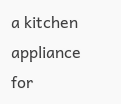a kitchen appliance for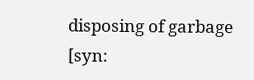disposing of garbage [syn: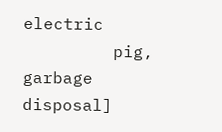electric
         pig, garbage disposal]